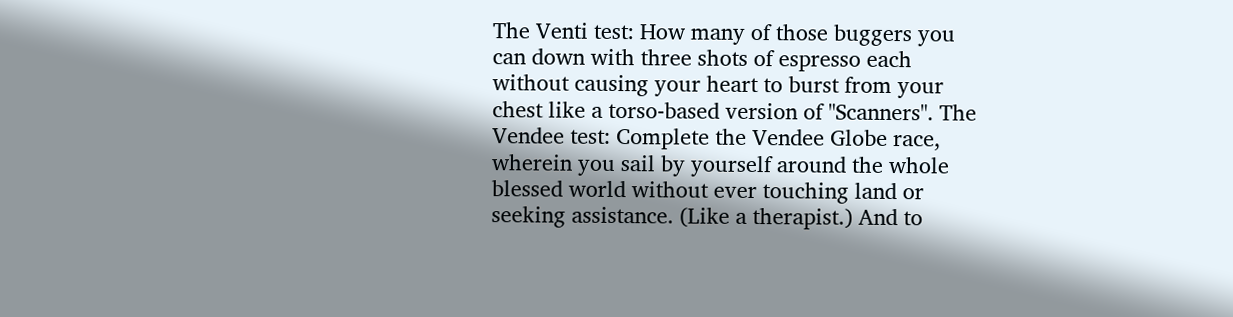The Venti test: How many of those buggers you can down with three shots of espresso each without causing your heart to burst from your chest like a torso-based version of "Scanners". The Vendee test: Complete the Vendee Globe race, wherein you sail by yourself around the whole blessed world without ever touching land or seeking assistance. (Like a therapist.) And to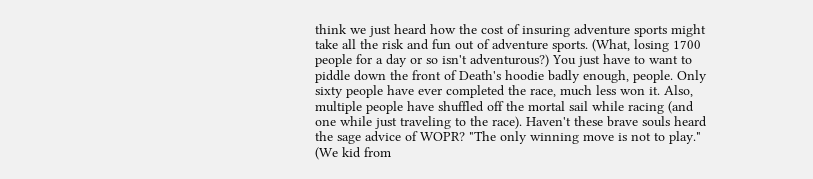think we just heard how the cost of insuring adventure sports might take all the risk and fun out of adventure sports. (What, losing 1700 people for a day or so isn't adventurous?) You just have to want to piddle down the front of Death's hoodie badly enough, people. Only sixty people have ever completed the race, much less won it. Also, multiple people have shuffled off the mortal sail while racing (and one while just traveling to the race). Haven't these brave souls heard the sage advice of WOPR? "The only winning move is not to play." (We kid from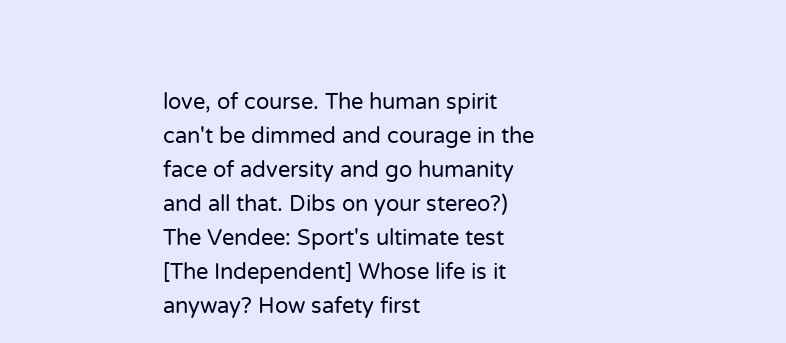love, of course. The human spirit can't be dimmed and courage in the face of adversity and go humanity and all that. Dibs on your stereo?) The Vendee: Sport's ultimate test [The Independent] Whose life is it anyway? How safety first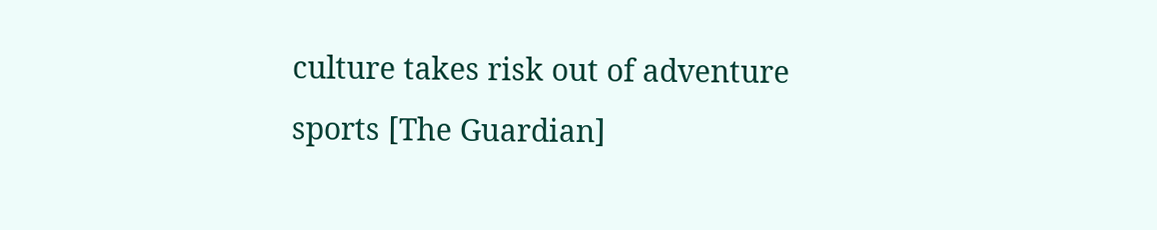culture takes risk out of adventure sports [The Guardian]